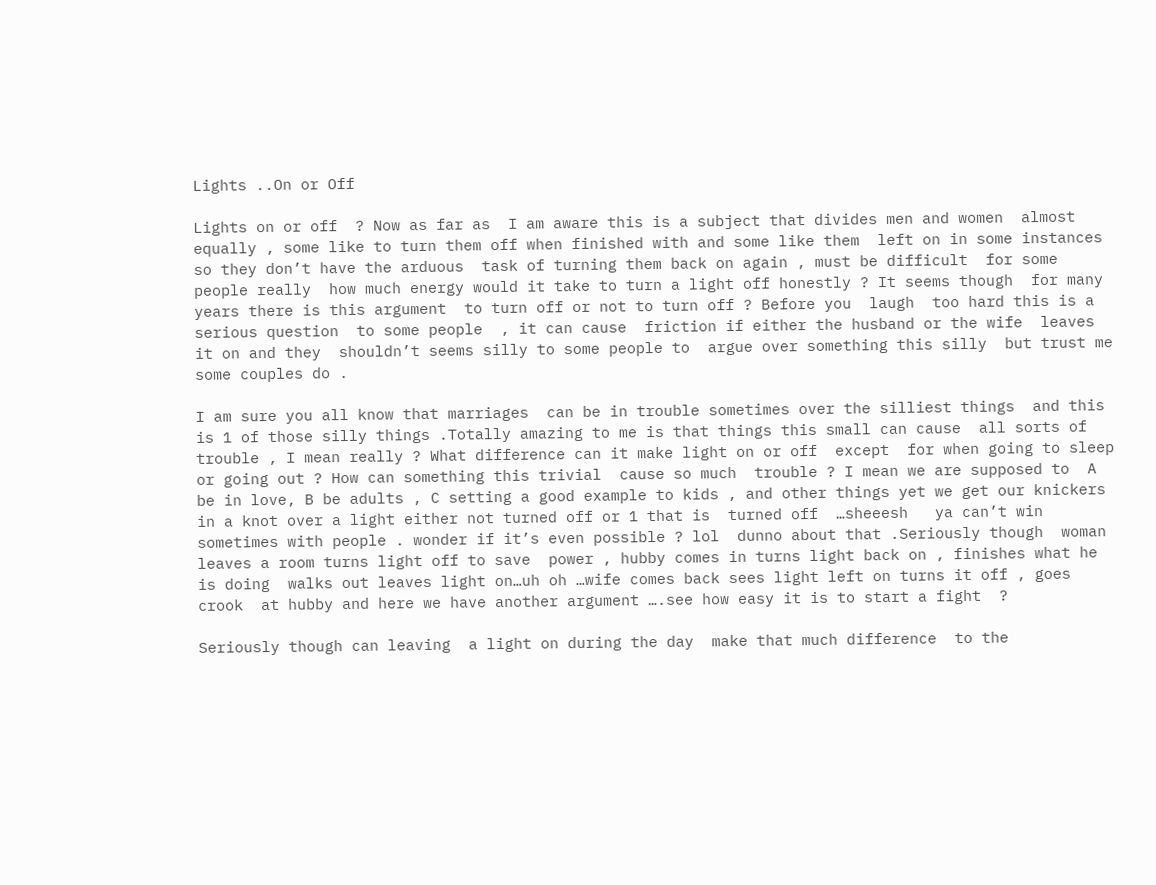Lights ..On or Off

Lights on or off  ? Now as far as  I am aware this is a subject that divides men and women  almost equally , some like to turn them off when finished with and some like them  left on in some instances so they don’t have the arduous  task of turning them back on again , must be difficult  for some people really  how much energy would it take to turn a light off honestly ? It seems though  for many years there is this argument  to turn off or not to turn off ? Before you  laugh  too hard this is a serious question  to some people  , it can cause  friction if either the husband or the wife  leaves it on and they  shouldn’t seems silly to some people to  argue over something this silly  but trust me  some couples do .

I am sure you all know that marriages  can be in trouble sometimes over the silliest things  and this is 1 of those silly things .Totally amazing to me is that things this small can cause  all sorts of trouble , I mean really ? What difference can it make light on or off  except  for when going to sleep or going out ? How can something this trivial  cause so much  trouble ? I mean we are supposed to  A be in love, B be adults , C setting a good example to kids , and other things yet we get our knickers in a knot over a light either not turned off or 1 that is  turned off  …sheeesh   ya can’t win sometimes with people . wonder if it’s even possible ? lol  dunno about that .Seriously though  woman leaves a room turns light off to save  power , hubby comes in turns light back on , finishes what he  is doing  walks out leaves light on…uh oh …wife comes back sees light left on turns it off , goes crook  at hubby and here we have another argument ….see how easy it is to start a fight  ?

Seriously though can leaving  a light on during the day  make that much difference  to the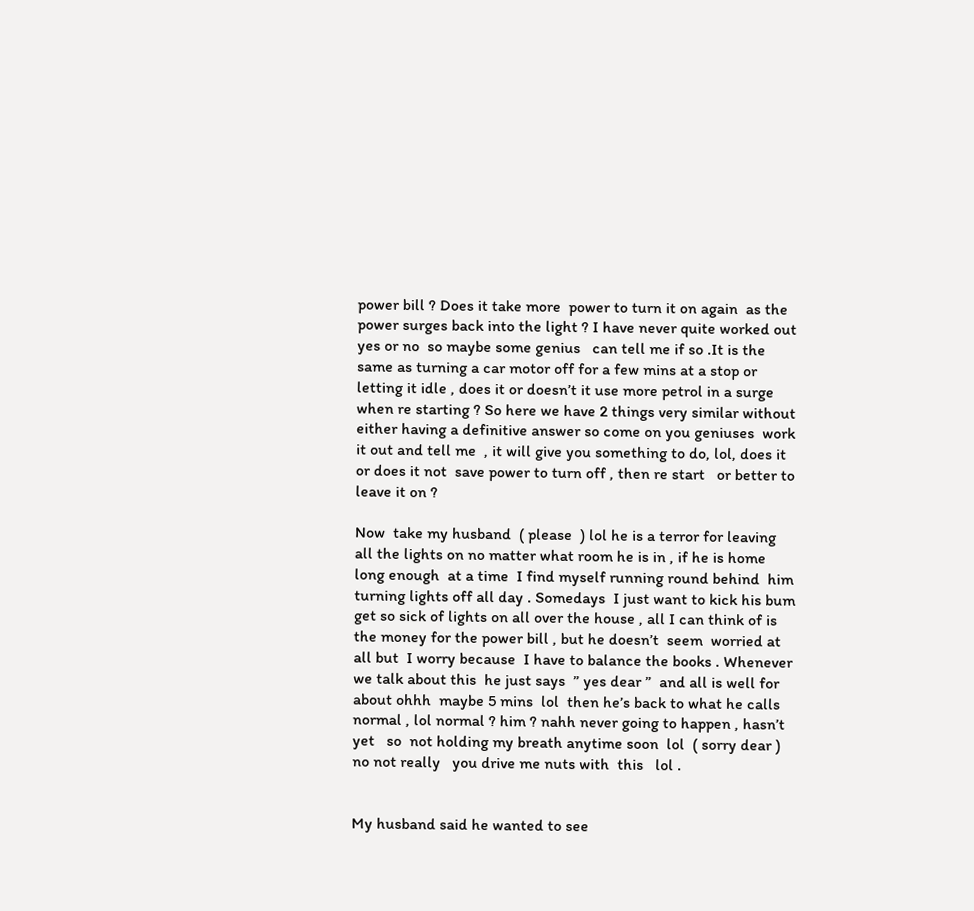power bill ? Does it take more  power to turn it on again  as the power surges back into the light ? I have never quite worked out  yes or no  so maybe some genius   can tell me if so .It is the same as turning a car motor off for a few mins at a stop or letting it idle , does it or doesn’t it use more petrol in a surge when re starting ? So here we have 2 things very similar without  either having a definitive answer so come on you geniuses  work it out and tell me  , it will give you something to do, lol, does it or does it not  save power to turn off , then re start   or better to leave it on ?

Now  take my husband  ( please  ) lol he is a terror for leaving all the lights on no matter what room he is in , if he is home long enough  at a time  I find myself running round behind  him turning lights off all day . Somedays  I just want to kick his bum get so sick of lights on all over the house , all I can think of is the money for the power bill , but he doesn’t  seem  worried at all but  I worry because  I have to balance the books . Whenever we talk about this  he just says  ” yes dear ”  and all is well for about ohhh  maybe 5 mins  lol  then he’s back to what he calls normal , lol normal ? him ? nahh never going to happen , hasn’t yet   so  not holding my breath anytime soon  lol  ( sorry dear )  no not really   you drive me nuts with  this   lol .


My husband said he wanted to see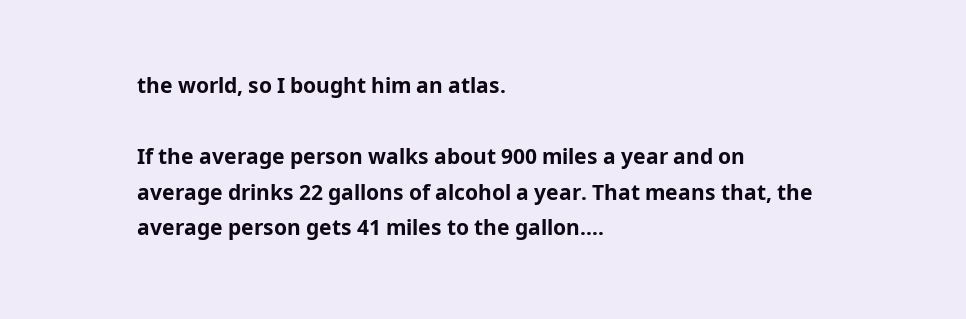the world, so I bought him an atlas.

If the average person walks about 900 miles a year and on average drinks 22 gallons of alcohol a year. That means that, the average person gets 41 miles to the gallon….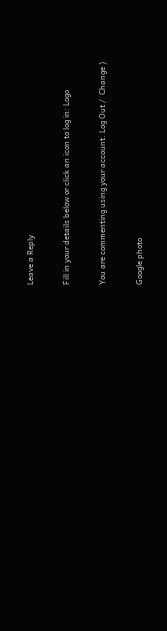Leave a Reply

Fill in your details below or click an icon to log in: Logo

You are commenting using your account. Log Out /  Change )

Google photo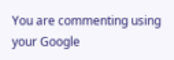You are commenting using your Google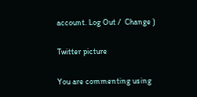account. Log Out /  Change )

Twitter picture

You are commenting using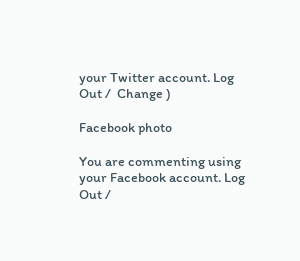your Twitter account. Log Out /  Change )

Facebook photo

You are commenting using your Facebook account. Log Out /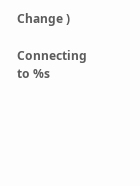Change )

Connecting to %s